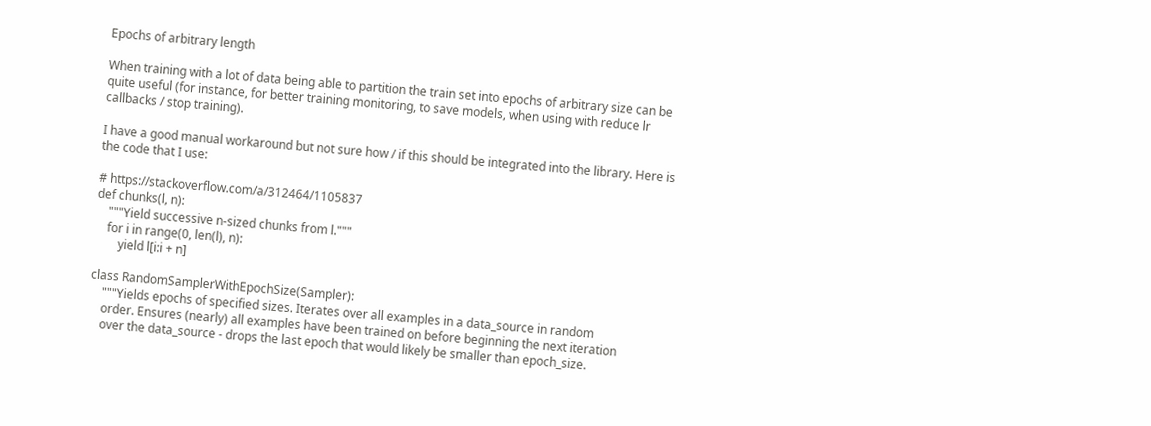Epochs of arbitrary length

When training with a lot of data being able to partition the train set into epochs of arbitrary size can be quite useful (for instance, for better training monitoring, to save models, when using with reduce lr callbacks / stop training).

I have a good manual workaround but not sure how / if this should be integrated into the library. Here is the code that I use:

# https://stackoverflow.com/a/312464/1105837
def chunks(l, n):
    """Yield successive n-sized chunks from l."""
    for i in range(0, len(l), n):
        yield l[i:i + n]

class RandomSamplerWithEpochSize(Sampler):
    """Yields epochs of specified sizes. Iterates over all examples in a data_source in random
    order. Ensures (nearly) all examples have been trained on before beginning the next iteration
    over the data_source - drops the last epoch that would likely be smaller than epoch_size.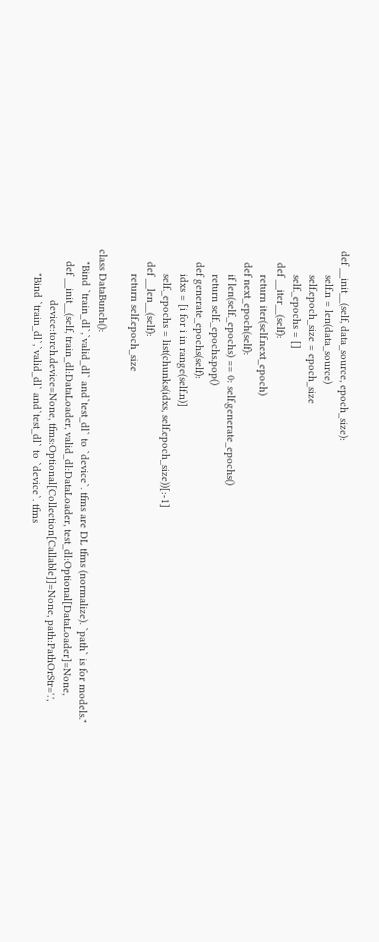def __init__(self, data_source, epoch_size):
        self.n = len(data_source)
        self.epoch_size = epoch_size
        self._epochs = []
    def __iter__(self):
        return iter(self.next_epoch)
    def next_epoch(self):
        if len(self._epochs) == 0: self.generate_epochs()
        return self._epochs.pop()
    def generate_epochs(self):
        idxs = [i for i in range(self.n)]
        self._epochs = list(chunks(idxs, self.epoch_size))[:-1]
    def __len__(self):
        return self.epoch_size

class DataBunch():
    "Bind `train_dl`,`valid_dl` and`test_dl` to `device`. tfms are DL tfms (normalize). `path` is for models."
    def __init__(self, train_dl:DataLoader, valid_dl:DataLoader, test_dl:Optional[DataLoader]=None,
                 device:torch.device=None, tfms:Optional[Collection[Callable]]=None, path:PathOrStr='.',
        "Bind `train_dl`,`valid_dl` and`test_dl` to `device`. tfms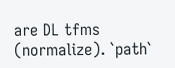are DL tfms (normalize). `path`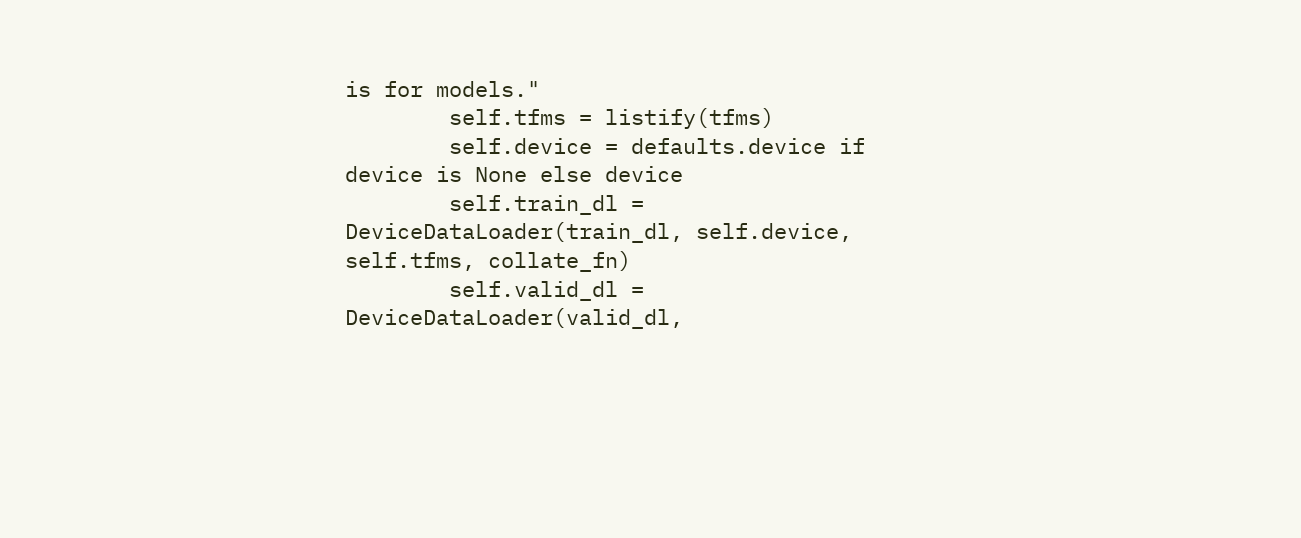is for models."
        self.tfms = listify(tfms)
        self.device = defaults.device if device is None else device
        self.train_dl = DeviceDataLoader(train_dl, self.device, self.tfms, collate_fn)
        self.valid_dl = DeviceDataLoader(valid_dl,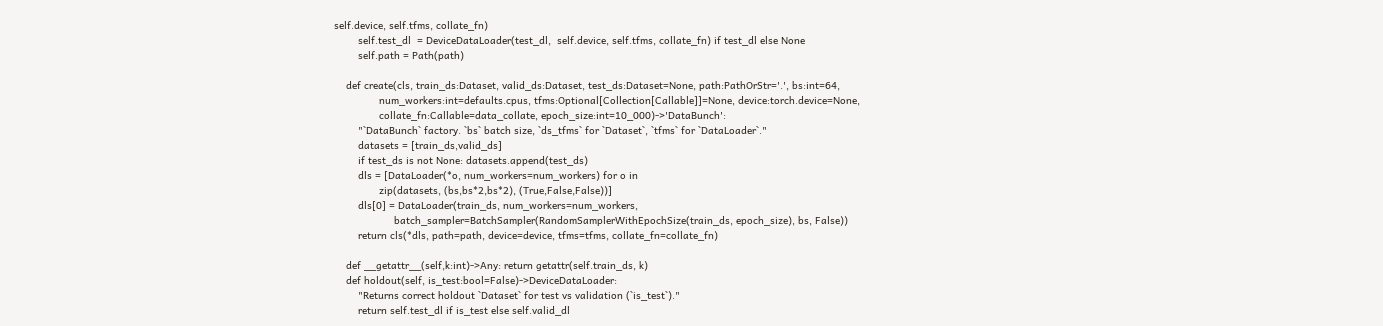self.device, self.tfms, collate_fn)
        self.test_dl  = DeviceDataLoader(test_dl,  self.device, self.tfms, collate_fn) if test_dl else None
        self.path = Path(path)

    def create(cls, train_ds:Dataset, valid_ds:Dataset, test_ds:Dataset=None, path:PathOrStr='.', bs:int=64,
               num_workers:int=defaults.cpus, tfms:Optional[Collection[Callable]]=None, device:torch.device=None,
               collate_fn:Callable=data_collate, epoch_size:int=10_000)->'DataBunch':
        "`DataBunch` factory. `bs` batch size, `ds_tfms` for `Dataset`, `tfms` for `DataLoader`."
        datasets = [train_ds,valid_ds]
        if test_ds is not None: datasets.append(test_ds)
        dls = [DataLoader(*o, num_workers=num_workers) for o in
               zip(datasets, (bs,bs*2,bs*2), (True,False,False))]
        dls[0] = DataLoader(train_ds, num_workers=num_workers,
                    batch_sampler=BatchSampler(RandomSamplerWithEpochSize(train_ds, epoch_size), bs, False))
        return cls(*dls, path=path, device=device, tfms=tfms, collate_fn=collate_fn)

    def __getattr__(self,k:int)->Any: return getattr(self.train_ds, k)
    def holdout(self, is_test:bool=False)->DeviceDataLoader:
        "Returns correct holdout `Dataset` for test vs validation (`is_test`)."
        return self.test_dl if is_test else self.valid_dl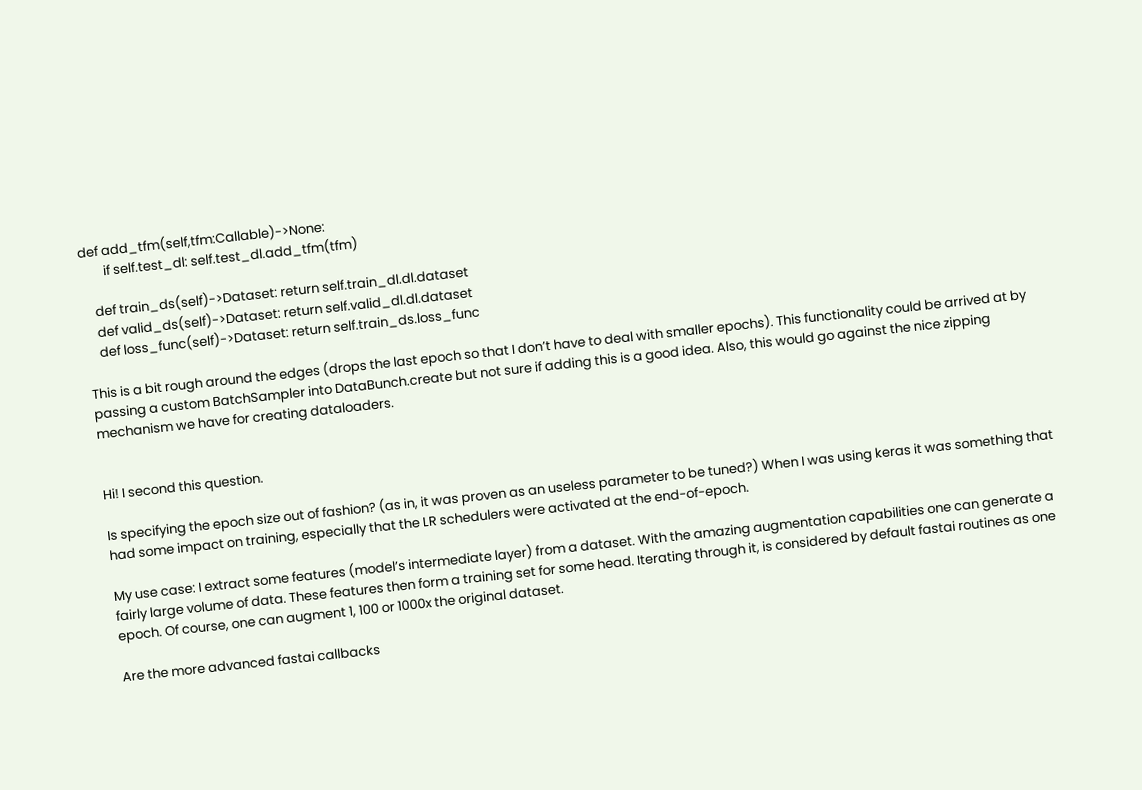def add_tfm(self,tfm:Callable)->None:
        if self.test_dl: self.test_dl.add_tfm(tfm)

    def train_ds(self)->Dataset: return self.train_dl.dl.dataset
    def valid_ds(self)->Dataset: return self.valid_dl.dl.dataset
    def loss_func(self)->Dataset: return self.train_ds.loss_func

This is a bit rough around the edges (drops the last epoch so that I don’t have to deal with smaller epochs). This functionality could be arrived at by passing a custom BatchSampler into DataBunch.create but not sure if adding this is a good idea. Also, this would go against the nice zipping mechanism we have for creating dataloaders.


Hi! I second this question.

Is specifying the epoch size out of fashion? (as in, it was proven as an useless parameter to be tuned?) When I was using keras it was something that had some impact on training, especially that the LR schedulers were activated at the end-of-epoch.

My use case: I extract some features (model’s intermediate layer) from a dataset. With the amazing augmentation capabilities one can generate a fairly large volume of data. These features then form a training set for some head. Iterating through it, is considered by default fastai routines as one epoch. Of course, one can augment 1, 100 or 1000x the original dataset.

Are the more advanced fastai callbacks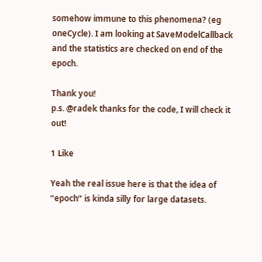somehow immune to this phenomena? (eg oneCycle). I am looking at SaveModelCallback and the statistics are checked on end of the epoch.

Thank you!
p.s. @radek thanks for the code, I will check it out!

1 Like

Yeah the real issue here is that the idea of “epoch” is kinda silly for large datasets.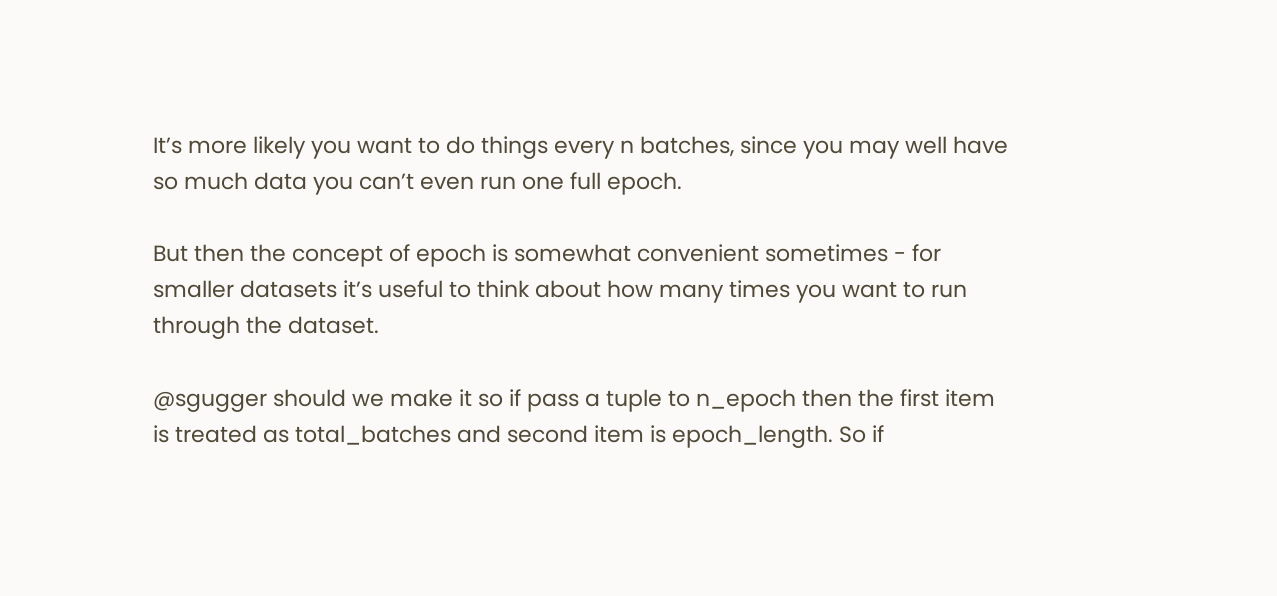It’s more likely you want to do things every n batches, since you may well have so much data you can’t even run one full epoch.

But then the concept of epoch is somewhat convenient sometimes - for smaller datasets it’s useful to think about how many times you want to run through the dataset.

@sgugger should we make it so if pass a tuple to n_epoch then the first item is treated as total_batches and second item is epoch_length. So if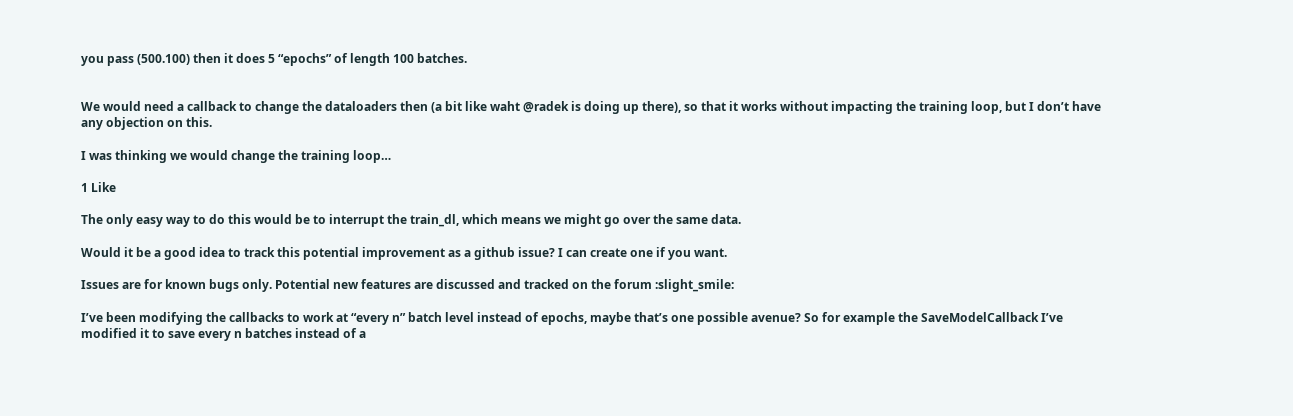you pass (500.100) then it does 5 “epochs” of length 100 batches.


We would need a callback to change the dataloaders then (a bit like waht @radek is doing up there), so that it works without impacting the training loop, but I don’t have any objection on this.

I was thinking we would change the training loop…

1 Like

The only easy way to do this would be to interrupt the train_dl, which means we might go over the same data.

Would it be a good idea to track this potential improvement as a github issue? I can create one if you want.

Issues are for known bugs only. Potential new features are discussed and tracked on the forum :slight_smile:

I’ve been modifying the callbacks to work at “every n” batch level instead of epochs, maybe that’s one possible avenue? So for example the SaveModelCallback I’ve modified it to save every n batches instead of a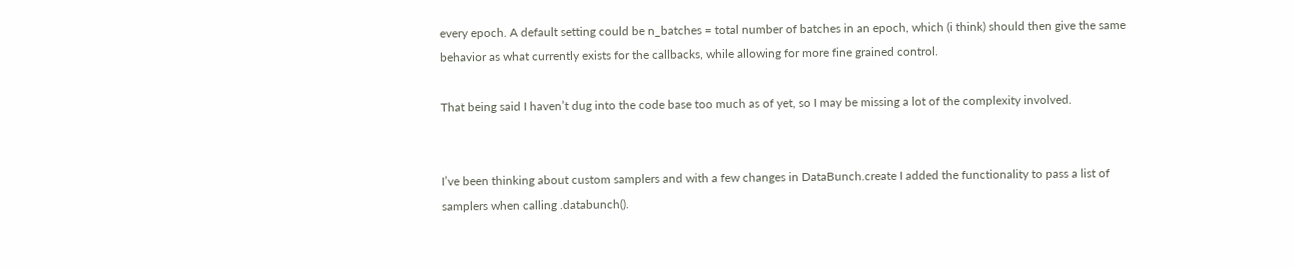every epoch. A default setting could be n_batches = total number of batches in an epoch, which (i think) should then give the same behavior as what currently exists for the callbacks, while allowing for more fine grained control.

That being said I haven’t dug into the code base too much as of yet, so I may be missing a lot of the complexity involved.


I’ve been thinking about custom samplers and with a few changes in DataBunch.create I added the functionality to pass a list of samplers when calling .databunch().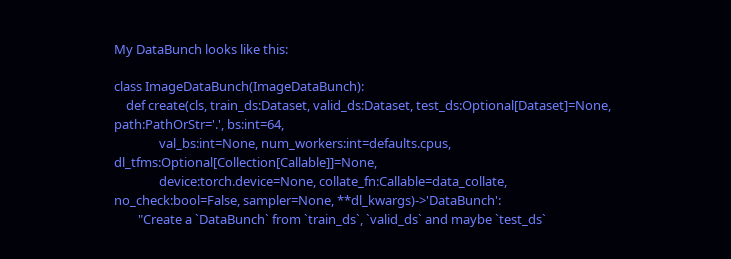My DataBunch looks like this:

class ImageDataBunch(ImageDataBunch):
    def create(cls, train_ds:Dataset, valid_ds:Dataset, test_ds:Optional[Dataset]=None, path:PathOrStr='.', bs:int=64,
               val_bs:int=None, num_workers:int=defaults.cpus, dl_tfms:Optional[Collection[Callable]]=None,
               device:torch.device=None, collate_fn:Callable=data_collate, no_check:bool=False, sampler=None, **dl_kwargs)->'DataBunch':
        "Create a `DataBunch` from `train_ds`, `valid_ds` and maybe `test_ds`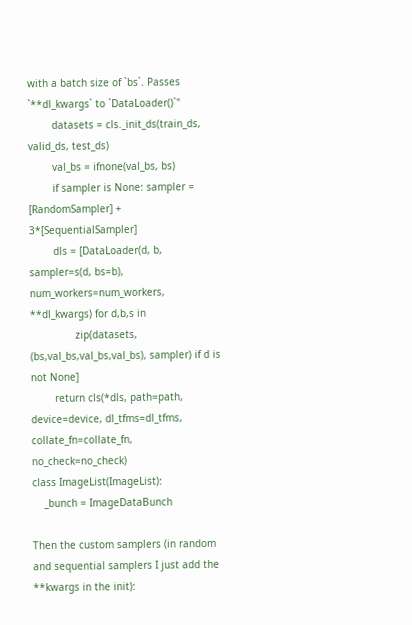with a batch size of `bs`. Passes `**dl_kwargs` to `DataLoader()`"
        datasets = cls._init_ds(train_ds, valid_ds, test_ds)
        val_bs = ifnone(val_bs, bs)
        if sampler is None: sampler = [RandomSampler] + 3*[SequentialSampler]
        dls = [DataLoader(d, b, sampler=s(d, bs=b), num_workers=num_workers, **dl_kwargs) for d,b,s in
               zip(datasets, (bs,val_bs,val_bs,val_bs), sampler) if d is not None]
        return cls(*dls, path=path, device=device, dl_tfms=dl_tfms, collate_fn=collate_fn, no_check=no_check)
class ImageList(ImageList):
    _bunch = ImageDataBunch

Then the custom samplers (in random and sequential samplers I just add the **kwargs in the init):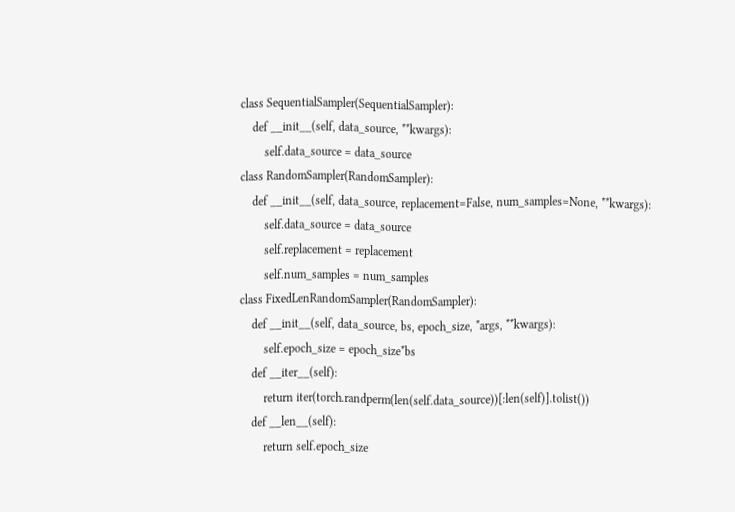class SequentialSampler(SequentialSampler):
    def __init__(self, data_source, **kwargs):
        self.data_source = data_source
class RandomSampler(RandomSampler):
    def __init__(self, data_source, replacement=False, num_samples=None, **kwargs):
        self.data_source = data_source
        self.replacement = replacement
        self.num_samples = num_samples
class FixedLenRandomSampler(RandomSampler):
    def __init__(self, data_source, bs, epoch_size, *args, **kwargs):
        self.epoch_size = epoch_size*bs
    def __iter__(self):
        return iter(torch.randperm(len(self.data_source))[:len(self)].tolist())
    def __len__(self):
        return self.epoch_size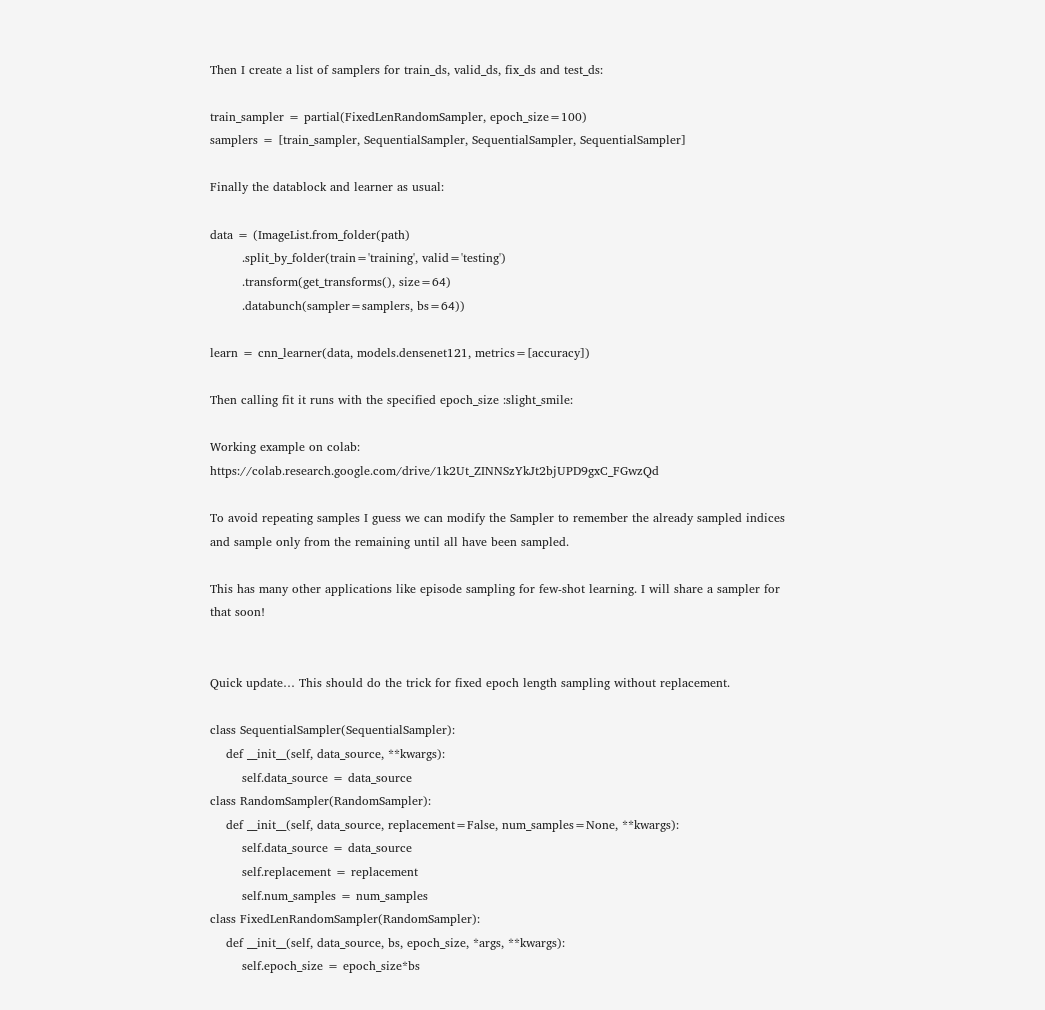Then I create a list of samplers for train_ds, valid_ds, fix_ds and test_ds:

train_sampler = partial(FixedLenRandomSampler, epoch_size=100)
samplers = [train_sampler, SequentialSampler, SequentialSampler, SequentialSampler]

Finally the datablock and learner as usual:

data = (ImageList.from_folder(path)
        .split_by_folder(train='training', valid='testing')
        .transform(get_transforms(), size=64)
        .databunch(sampler=samplers, bs=64))

learn = cnn_learner(data, models.densenet121, metrics=[accuracy])

Then calling fit it runs with the specified epoch_size :slight_smile:

Working example on colab: https://colab.research.google.com/drive/1k2Ut_ZINNSzYkJt2bjUPD9gxC_FGwzQd

To avoid repeating samples I guess we can modify the Sampler to remember the already sampled indices and sample only from the remaining until all have been sampled.

This has many other applications like episode sampling for few-shot learning. I will share a sampler for that soon!


Quick update… This should do the trick for fixed epoch length sampling without replacement.

class SequentialSampler(SequentialSampler):
    def __init__(self, data_source, **kwargs):
        self.data_source = data_source
class RandomSampler(RandomSampler):
    def __init__(self, data_source, replacement=False, num_samples=None, **kwargs):
        self.data_source = data_source
        self.replacement = replacement
        self.num_samples = num_samples
class FixedLenRandomSampler(RandomSampler):
    def __init__(self, data_source, bs, epoch_size, *args, **kwargs):
        self.epoch_size = epoch_size*bs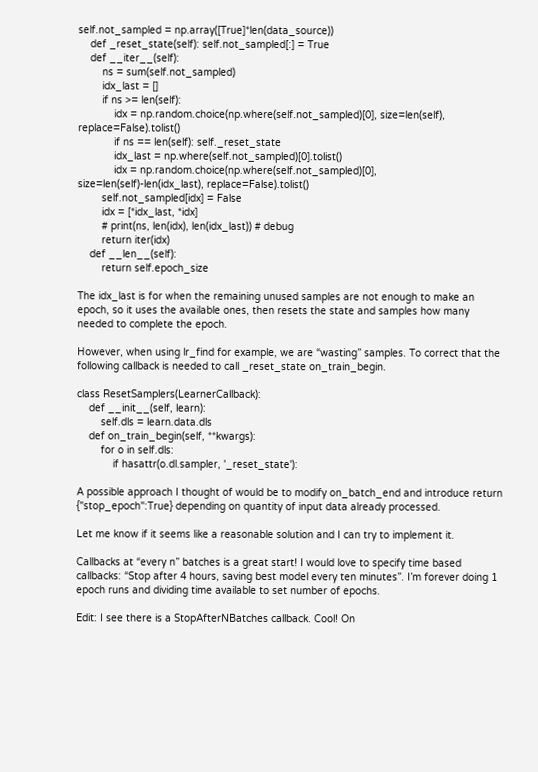self.not_sampled = np.array([True]*len(data_source))
    def _reset_state(self): self.not_sampled[:] = True
    def __iter__(self):
        ns = sum(self.not_sampled)
        idx_last = []
        if ns >= len(self):
            idx = np.random.choice(np.where(self.not_sampled)[0], size=len(self), replace=False).tolist()
            if ns == len(self): self._reset_state
            idx_last = np.where(self.not_sampled)[0].tolist()
            idx = np.random.choice(np.where(self.not_sampled)[0], size=len(self)-len(idx_last), replace=False).tolist()
        self.not_sampled[idx] = False
        idx = [*idx_last, *idx]
        # print(ns, len(idx), len(idx_last)) # debug
        return iter(idx)
    def __len__(self):
        return self.epoch_size

The idx_last is for when the remaining unused samples are not enough to make an epoch, so it uses the available ones, then resets the state and samples how many needed to complete the epoch.

However, when using lr_find for example, we are “wasting” samples. To correct that the following callback is needed to call _reset_state on_train_begin.

class ResetSamplers(LearnerCallback):
    def __init__(self, learn):
        self.dls = learn.data.dls
    def on_train_begin(self, **kwargs):
        for o in self.dls:
            if hasattr(o.dl.sampler, '_reset_state'):

A possible approach I thought of would be to modify on_batch_end and introduce return {"stop_epoch":True} depending on quantity of input data already processed.

Let me know if it seems like a reasonable solution and I can try to implement it.

Callbacks at “every n” batches is a great start! I would love to specify time based callbacks: “Stop after 4 hours, saving best model every ten minutes”. I’m forever doing 1 epoch runs and dividing time available to set number of epochs.

Edit: I see there is a StopAfterNBatches callback. Cool! On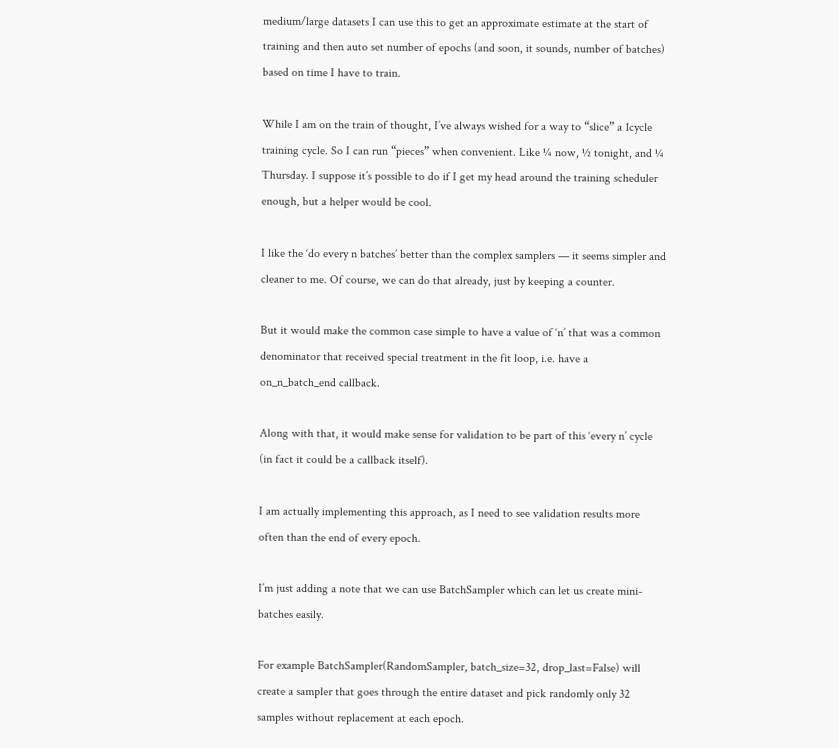medium/large datasets I can use this to get an approximate estimate at the start of training and then auto set number of epochs (and soon, it sounds, number of batches) based on time I have to train.

While I am on the train of thought, I’ve always wished for a way to “slice” a 1cycle training cycle. So I can run “pieces” when convenient. Like ¼ now, ½ tonight, and ¼ Thursday. I suppose it’s possible to do if I get my head around the training scheduler enough, but a helper would be cool.

I like the ‘do every n batches’ better than the complex samplers — it seems simpler and cleaner to me. Of course, we can do that already, just by keeping a counter.

But it would make the common case simple to have a value of ‘n’ that was a common denominator that received special treatment in the fit loop, i.e. have a on_n_batch_end callback.

Along with that, it would make sense for validation to be part of this ‘every n’ cycle (in fact it could be a callback itself).

I am actually implementing this approach, as I need to see validation results more often than the end of every epoch.

I’m just adding a note that we can use BatchSampler which can let us create mini-batches easily.

For example BatchSampler(RandomSampler, batch_size=32, drop_last=False) will create a sampler that goes through the entire dataset and pick randomly only 32 samples without replacement at each epoch.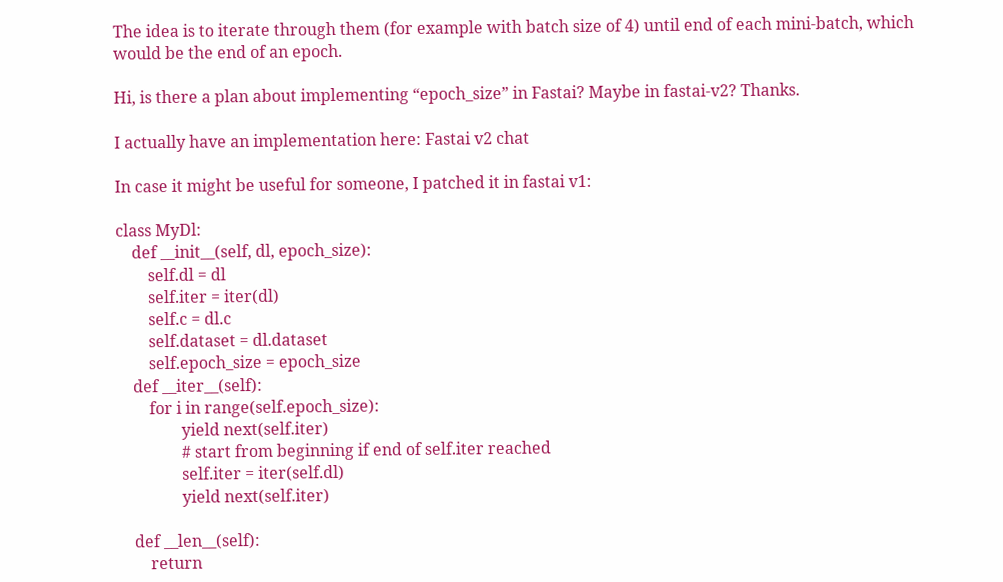The idea is to iterate through them (for example with batch size of 4) until end of each mini-batch, which would be the end of an epoch.

Hi, is there a plan about implementing “epoch_size” in Fastai? Maybe in fastai-v2? Thanks.

I actually have an implementation here: Fastai v2 chat

In case it might be useful for someone, I patched it in fastai v1:

class MyDl:
    def __init__(self, dl, epoch_size):
        self.dl = dl
        self.iter = iter(dl)
        self.c = dl.c
        self.dataset = dl.dataset
        self.epoch_size = epoch_size
    def __iter__(self):
        for i in range(self.epoch_size):
                yield next(self.iter)
                # start from beginning if end of self.iter reached
                self.iter = iter(self.dl)
                yield next(self.iter)

    def __len__(self):
        return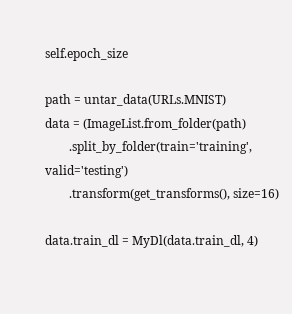self.epoch_size

path = untar_data(URLs.MNIST)
data = (ImageList.from_folder(path)
        .split_by_folder(train='training', valid='testing')
        .transform(get_transforms(), size=16)

data.train_dl = MyDl(data.train_dl, 4)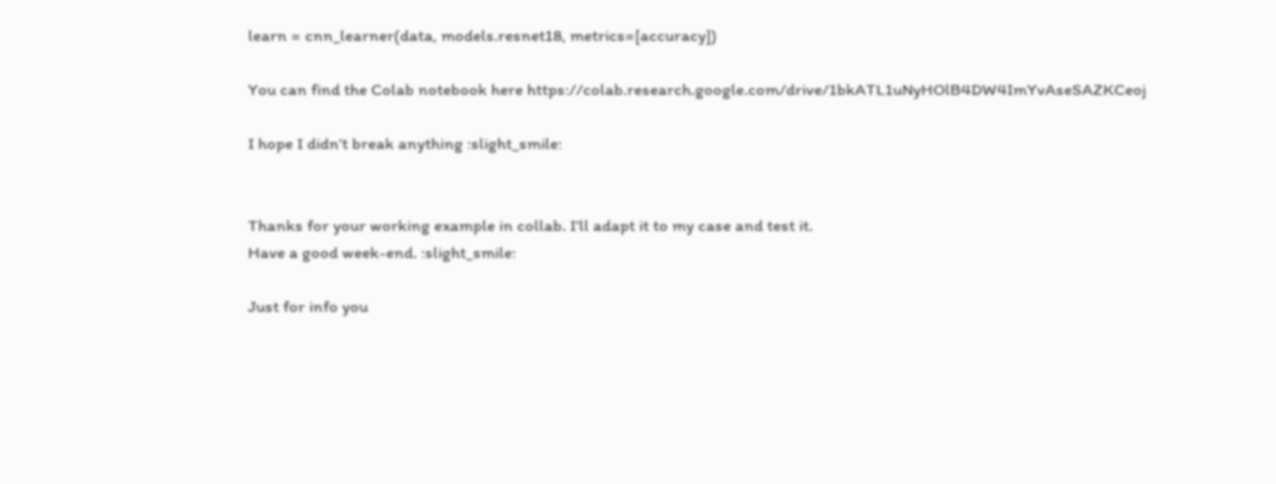learn = cnn_learner(data, models.resnet18, metrics=[accuracy])

You can find the Colab notebook here https://colab.research.google.com/drive/1bkATL1uNyHOlB4DW4ImYvAseSAZKCeoj

I hope I didn’t break anything :slight_smile:


Thanks for your working example in collab. I’ll adapt it to my case and test it.
Have a good week-end. :slight_smile:

Just for info you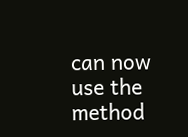can now use the method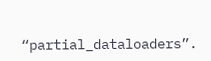“partial_dataloaders”.